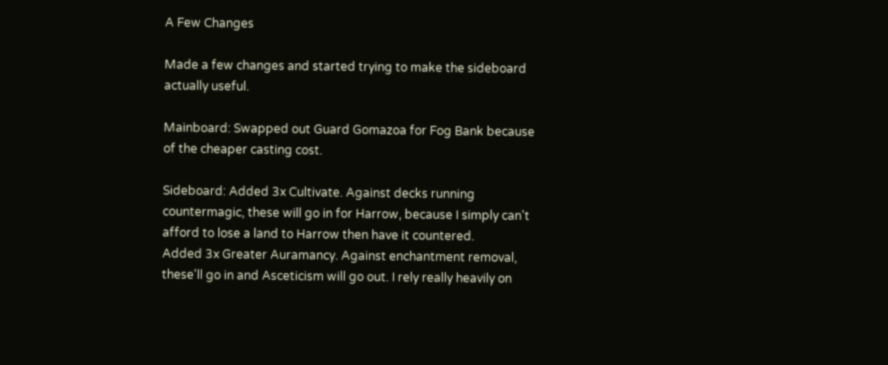A Few Changes

Made a few changes and started trying to make the sideboard actually useful.

Mainboard: Swapped out Guard Gomazoa for Fog Bank because of the cheaper casting cost.

Sideboard: Added 3x Cultivate. Against decks running countermagic, these will go in for Harrow, because I simply can't afford to lose a land to Harrow then have it countered.
Added 3x Greater Auramancy. Against enchantment removal, these'll go in and Asceticism will go out. I rely really heavily on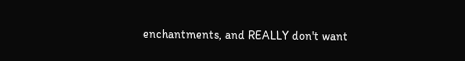enchantments, and REALLY don't want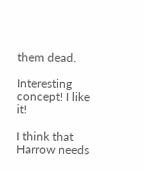them dead.

Interesting concept! I like it!

I think that Harrow needs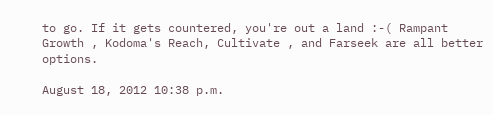to go. If it gets countered, you're out a land :-( Rampant Growth , Kodoma's Reach, Cultivate , and Farseek are all better options.

August 18, 2012 10:38 p.m.